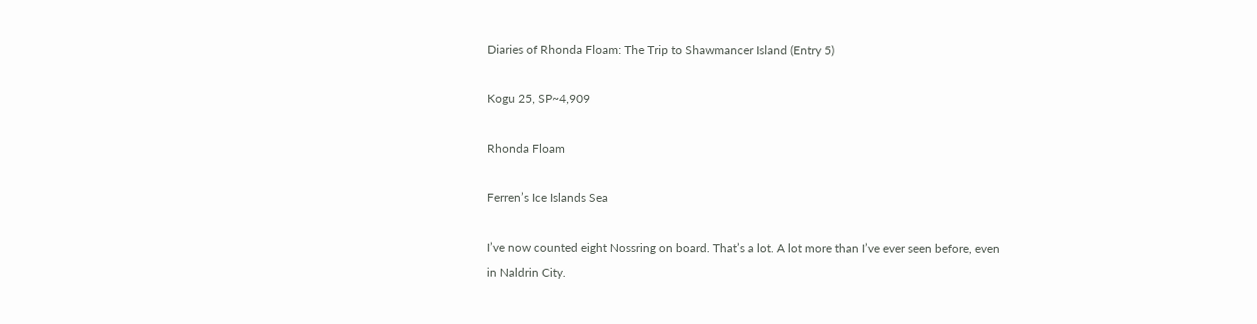Diaries of Rhonda Floam: The Trip to Shawmancer Island (Entry 5)

Kogu 25, SP~4,909

Rhonda Floam

Ferren’s Ice Islands Sea

I’ve now counted eight Nossring on board. That’s a lot. A lot more than I’ve ever seen before, even in Naldrin City.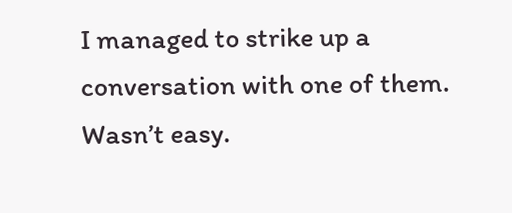I managed to strike up a conversation with one of them. Wasn’t easy.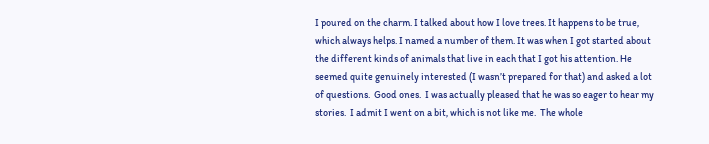I poured on the charm. I talked about how I love trees. It happens to be true, which always helps. I named a number of them. It was when I got started about the different kinds of animals that live in each that I got his attention. He seemed quite genuinely interested (I wasn’t prepared for that) and asked a lot of questions.  Good ones.  I was actually pleased that he was so eager to hear my stories.  I admit I went on a bit, which is not like me.  The whole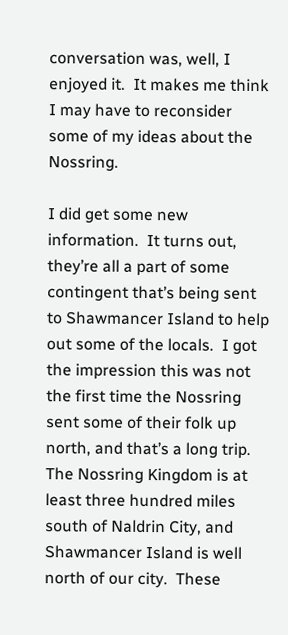conversation was, well, I enjoyed it.  It makes me think I may have to reconsider some of my ideas about the Nossring.

I did get some new information.  It turns out, they’re all a part of some contingent that’s being sent to Shawmancer Island to help out some of the locals.  I got the impression this was not the first time the Nossring sent some of their folk up north, and that’s a long trip. The Nossring Kingdom is at least three hundred miles south of Naldrin City, and Shawmancer Island is well north of our city.  These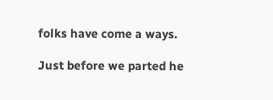folks have come a ways.

Just before we parted he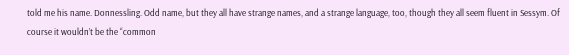told me his name. Donnessling. Odd name, but they all have strange names, and a strange language, too, though they all seem fluent in Sessym. Of course it wouldn’t be the “common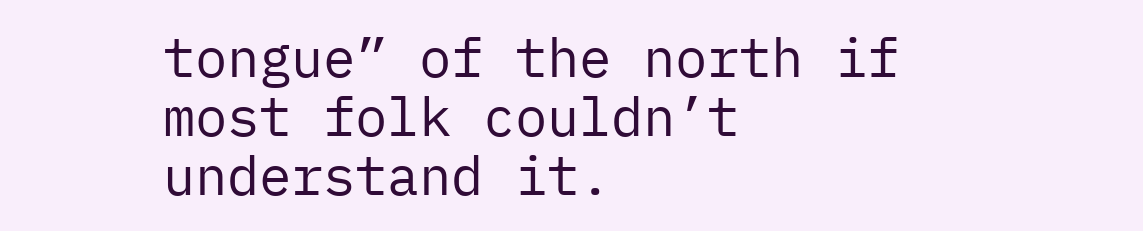tongue” of the north if most folk couldn’t understand it.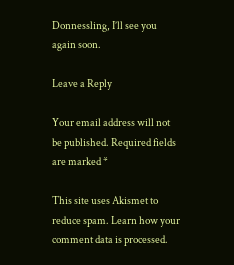Donnessling, I’ll see you again soon.

Leave a Reply

Your email address will not be published. Required fields are marked *

This site uses Akismet to reduce spam. Learn how your comment data is processed.